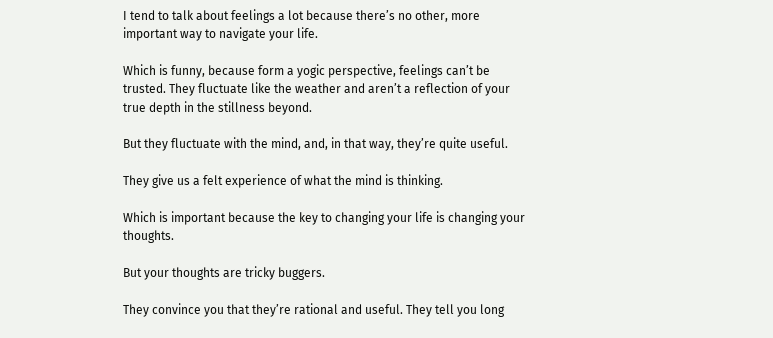I tend to talk about feelings a lot because there’s no other, more important way to navigate your life.

Which is funny, because form a yogic perspective, feelings can’t be trusted. They fluctuate like the weather and aren’t a reflection of your true depth in the stillness beyond.

But they fluctuate with the mind, and, in that way, they’re quite useful.

They give us a felt experience of what the mind is thinking.

Which is important because the key to changing your life is changing your thoughts.

But your thoughts are tricky buggers.

They convince you that they’re rational and useful. They tell you long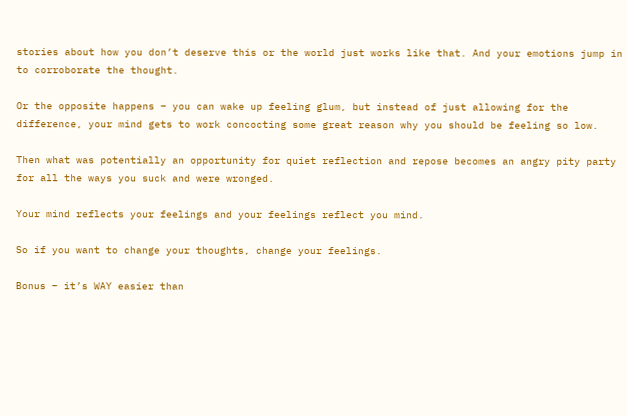stories about how you don’t deserve this or the world just works like that. And your emotions jump in to corroborate the thought.

Or the opposite happens – you can wake up feeling glum, but instead of just allowing for the difference, your mind gets to work concocting some great reason why you should be feeling so low.

Then what was potentially an opportunity for quiet reflection and repose becomes an angry pity party for all the ways you suck and were wronged.

Your mind reflects your feelings and your feelings reflect you mind.

So if you want to change your thoughts, change your feelings.

Bonus – it’s WAY easier than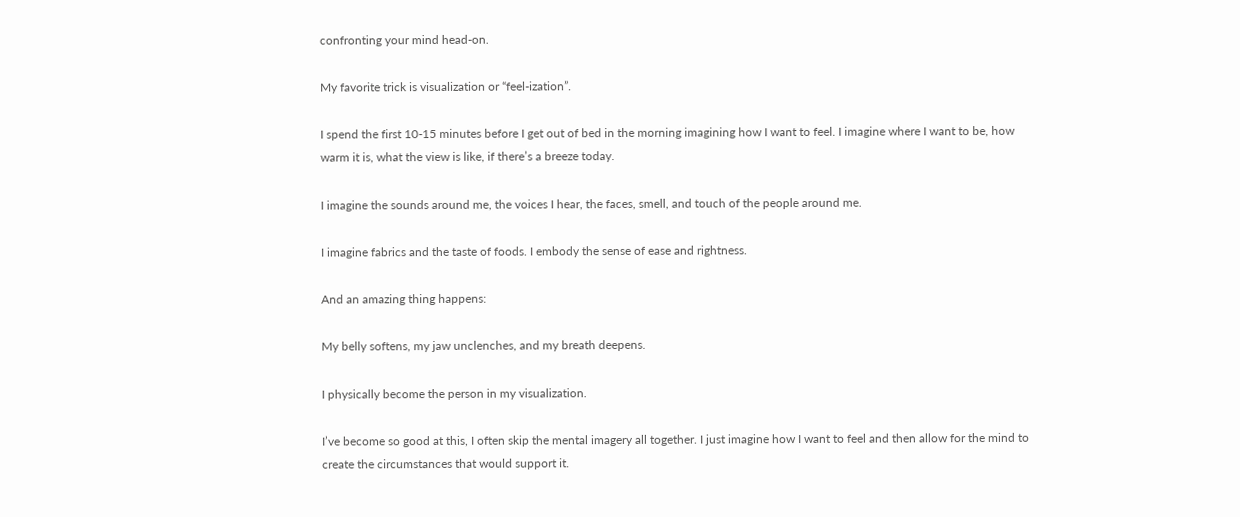confronting your mind head-on.

My favorite trick is visualization or “feel-ization”.

I spend the first 10-15 minutes before I get out of bed in the morning imagining how I want to feel. I imagine where I want to be, how warm it is, what the view is like, if there’s a breeze today.

I imagine the sounds around me, the voices I hear, the faces, smell, and touch of the people around me.

I imagine fabrics and the taste of foods. I embody the sense of ease and rightness.

And an amazing thing happens:

My belly softens, my jaw unclenches, and my breath deepens.

I physically become the person in my visualization.

I’ve become so good at this, I often skip the mental imagery all together. I just imagine how I want to feel and then allow for the mind to create the circumstances that would support it.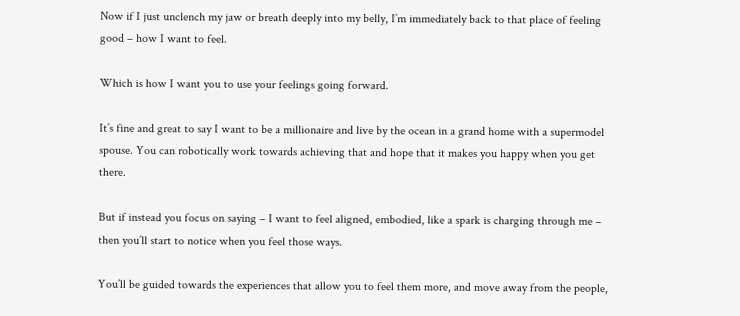Now if I just unclench my jaw or breath deeply into my belly, I’m immediately back to that place of feeling good – how I want to feel.

Which is how I want you to use your feelings going forward.

It’s fine and great to say I want to be a millionaire and live by the ocean in a grand home with a supermodel spouse. You can robotically work towards achieving that and hope that it makes you happy when you get there.

But if instead you focus on saying – I want to feel aligned, embodied, like a spark is charging through me – then you’ll start to notice when you feel those ways.

You’ll be guided towards the experiences that allow you to feel them more, and move away from the people,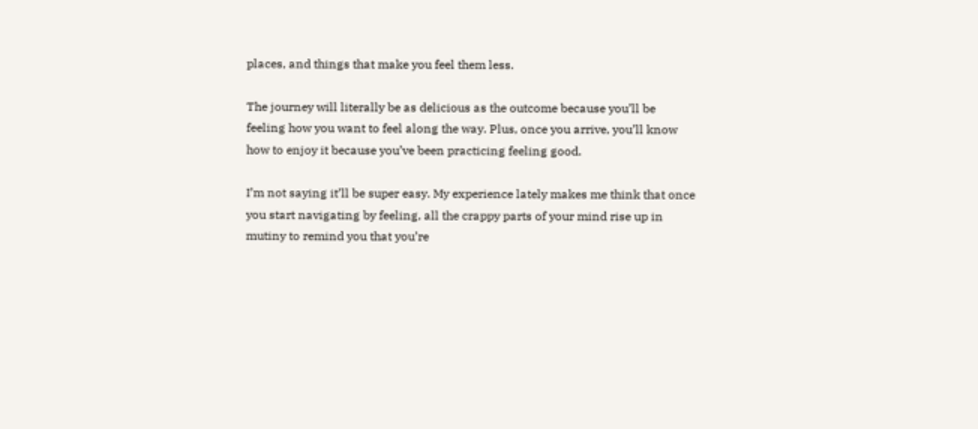places, and things that make you feel them less.

The journey will literally be as delicious as the outcome because you’ll be feeling how you want to feel along the way. Plus, once you arrive, you’ll know how to enjoy it because you’ve been practicing feeling good.

I’m not saying it’ll be super easy. My experience lately makes me think that once you start navigating by feeling, all the crappy parts of your mind rise up in mutiny to remind you that you’re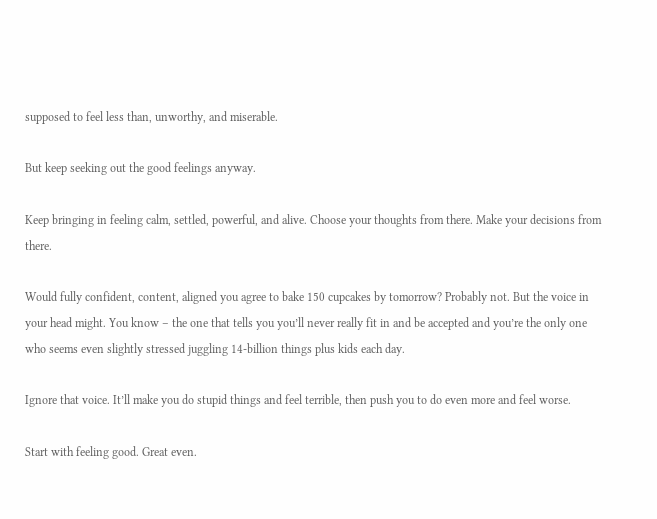supposed to feel less than, unworthy, and miserable.

But keep seeking out the good feelings anyway.

Keep bringing in feeling calm, settled, powerful, and alive. Choose your thoughts from there. Make your decisions from there.

Would fully confident, content, aligned you agree to bake 150 cupcakes by tomorrow? Probably not. But the voice in your head might. You know – the one that tells you you’ll never really fit in and be accepted and you’re the only one who seems even slightly stressed juggling 14-billion things plus kids each day.

Ignore that voice. It’ll make you do stupid things and feel terrible, then push you to do even more and feel worse.

Start with feeling good. Great even.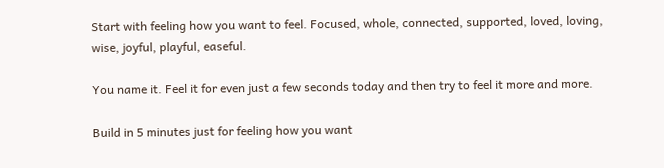Start with feeling how you want to feel. Focused, whole, connected, supported, loved, loving, wise, joyful, playful, easeful.

You name it. Feel it for even just a few seconds today and then try to feel it more and more.

Build in 5 minutes just for feeling how you want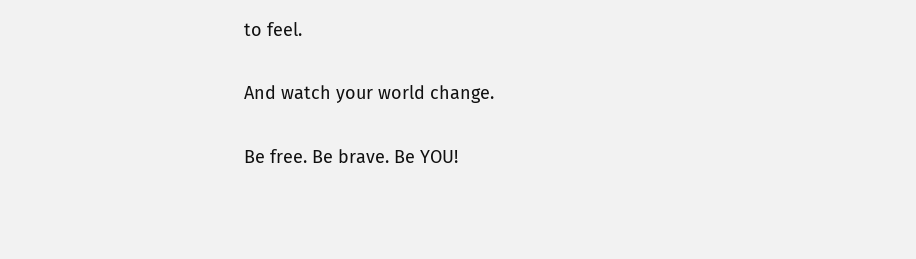to feel.

And watch your world change.

Be free. Be brave. Be YOU!